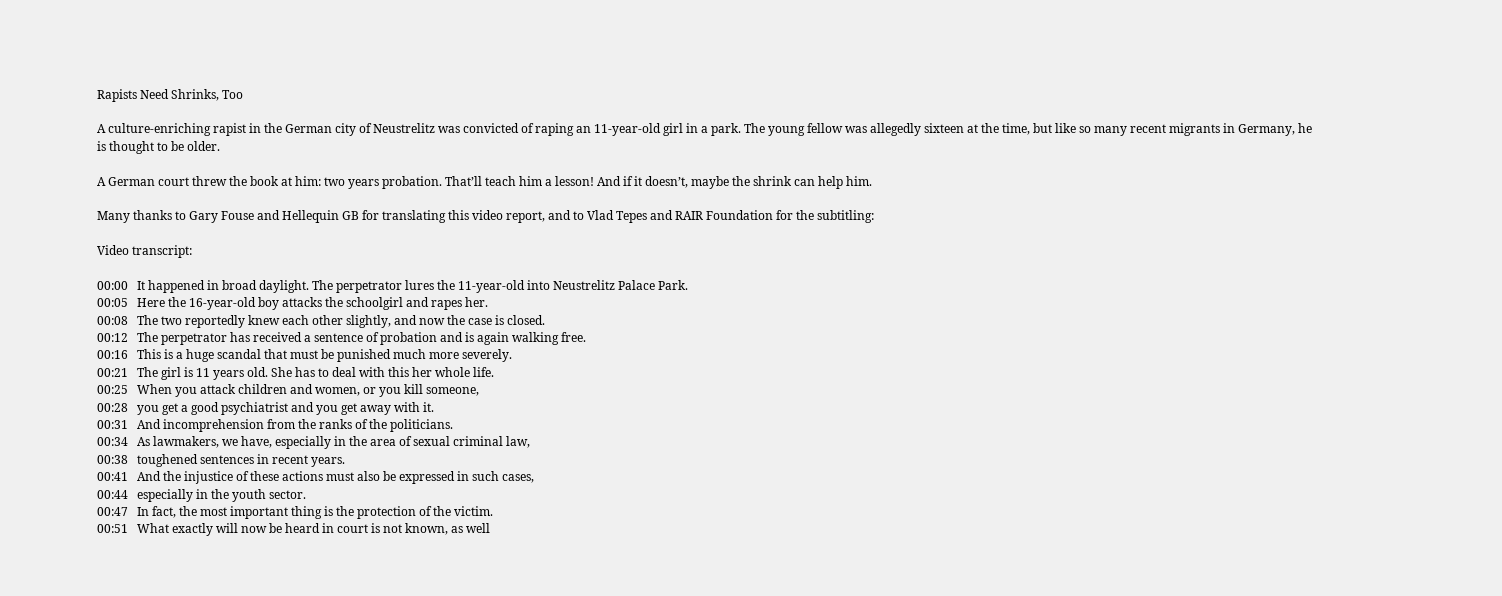Rapists Need Shrinks, Too

A culture-enriching rapist in the German city of Neustrelitz was convicted of raping an 11-year-old girl in a park. The young fellow was allegedly sixteen at the time, but like so many recent migrants in Germany, he is thought to be older.

A German court threw the book at him: two years probation. That’ll teach him a lesson! And if it doesn’t, maybe the shrink can help him.

Many thanks to Gary Fouse and Hellequin GB for translating this video report, and to Vlad Tepes and RAIR Foundation for the subtitling:

Video transcript:

00:00   It happened in broad daylight. The perpetrator lures the 11-year-old into Neustrelitz Palace Park.
00:05   Here the 16-year-old boy attacks the schoolgirl and rapes her.
00:08   The two reportedly knew each other slightly, and now the case is closed.
00:12   The perpetrator has received a sentence of probation and is again walking free.
00:16   This is a huge scandal that must be punished much more severely.
00:21   The girl is 11 years old. She has to deal with this her whole life.
00:25   When you attack children and women, or you kill someone,
00:28   you get a good psychiatrist and you get away with it.
00:31   And incomprehension from the ranks of the politicians.
00:34   As lawmakers, we have, especially in the area of sexual criminal law,
00:38   toughened sentences in recent years.
00:41   And the injustice of these actions must also be expressed in such cases,
00:44   especially in the youth sector.
00:47   In fact, the most important thing is the protection of the victim.
00:51   What exactly will now be heard in court is not known, as well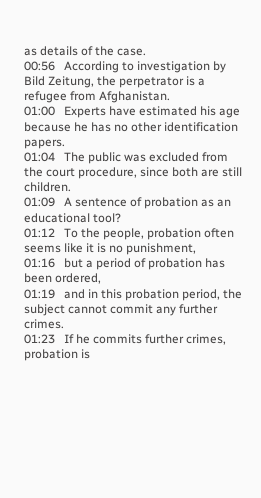as details of the case.
00:56   According to investigation by Bild Zeitung, the perpetrator is a refugee from Afghanistan.
01:00   Experts have estimated his age because he has no other identification papers.
01:04   The public was excluded from the court procedure, since both are still children.
01:09   A sentence of probation as an educational tool?
01:12   To the people, probation often seems like it is no punishment,
01:16   but a period of probation has been ordered,
01:19   and in this probation period, the subject cannot commit any further crimes.
01:23   If he commits further crimes, probation is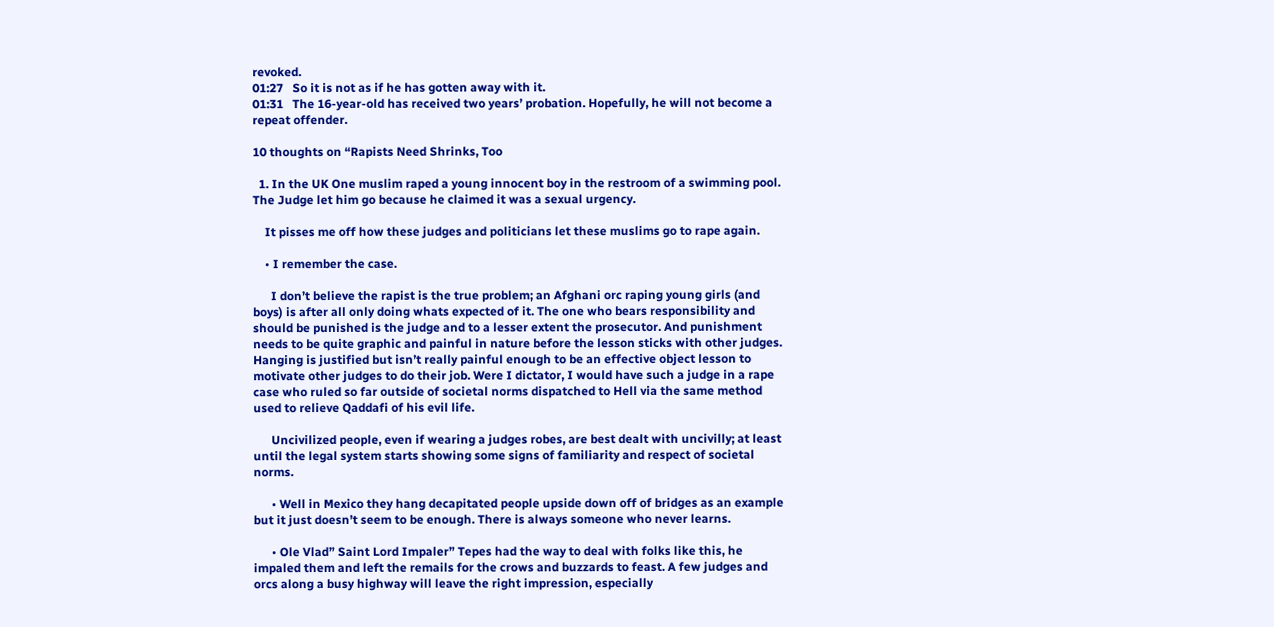revoked.
01:27   So it is not as if he has gotten away with it.
01:31   The 16-year-old has received two years’ probation. Hopefully, he will not become a repeat offender.

10 thoughts on “Rapists Need Shrinks, Too

  1. In the UK One muslim raped a young innocent boy in the restroom of a swimming pool. The Judge let him go because he claimed it was a sexual urgency.

    It pisses me off how these judges and politicians let these muslims go to rape again.

    • I remember the case.

      I don’t believe the rapist is the true problem; an Afghani orc raping young girls (and boys) is after all only doing whats expected of it. The one who bears responsibility and should be punished is the judge and to a lesser extent the prosecutor. And punishment needs to be quite graphic and painful in nature before the lesson sticks with other judges. Hanging is justified but isn’t really painful enough to be an effective object lesson to motivate other judges to do their job. Were I dictator, I would have such a judge in a rape case who ruled so far outside of societal norms dispatched to Hell via the same method used to relieve Qaddafi of his evil life.

      Uncivilized people, even if wearing a judges robes, are best dealt with uncivilly; at least until the legal system starts showing some signs of familiarity and respect of societal norms.

      • Well in Mexico they hang decapitated people upside down off of bridges as an example but it just doesn’t seem to be enough. There is always someone who never learns.

      • Ole Vlad” Saint Lord Impaler” Tepes had the way to deal with folks like this, he impaled them and left the remails for the crows and buzzards to feast. A few judges and orcs along a busy highway will leave the right impression, especially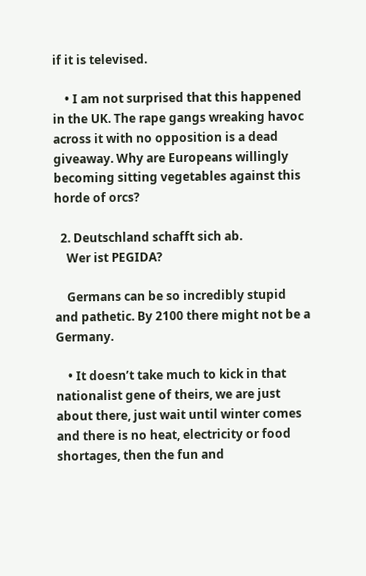if it is televised.

    • I am not surprised that this happened in the UK. The rape gangs wreaking havoc across it with no opposition is a dead giveaway. Why are Europeans willingly becoming sitting vegetables against this horde of orcs?

  2. Deutschland schafft sich ab.
    Wer ist PEGIDA?

    Germans can be so incredibly stupid and pathetic. By 2100 there might not be a Germany.

    • It doesn’t take much to kick in that nationalist gene of theirs, we are just about there, just wait until winter comes and there is no heat, electricity or food shortages, then the fun and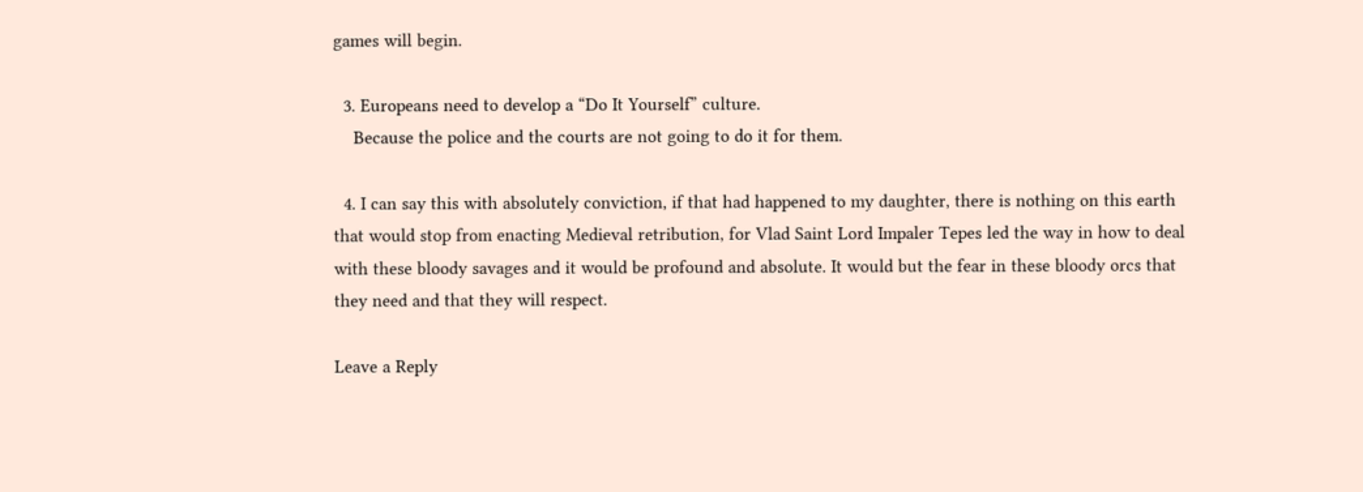games will begin.

  3. Europeans need to develop a “Do It Yourself” culture.
    Because the police and the courts are not going to do it for them.

  4. I can say this with absolutely conviction, if that had happened to my daughter, there is nothing on this earth that would stop from enacting Medieval retribution, for Vlad Saint Lord Impaler Tepes led the way in how to deal with these bloody savages and it would be profound and absolute. It would but the fear in these bloody orcs that they need and that they will respect.

Leave a Reply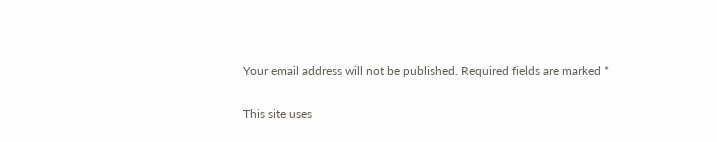Your email address will not be published. Required fields are marked *

This site uses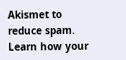Akismet to reduce spam. Learn how your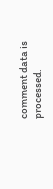comment data is processed.